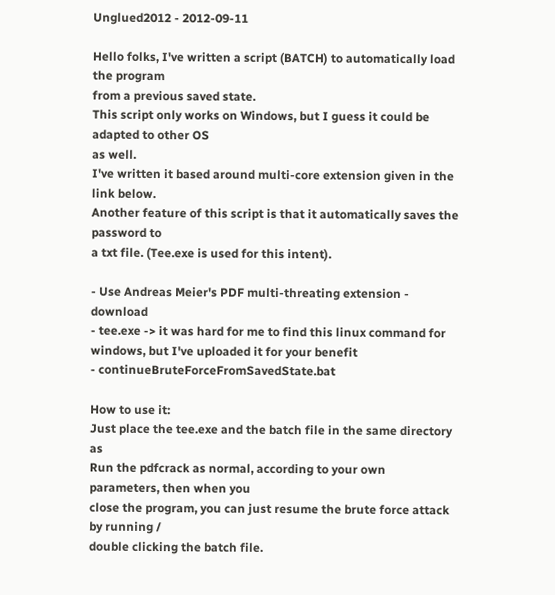Unglued2012 - 2012-09-11

Hello folks, I've written a script (BATCH) to automatically load the program
from a previous saved state.
This script only works on Windows, but I guess it could be adapted to other OS
as well.
I've written it based around multi-core extension given in the link below.
Another feature of this script is that it automatically saves the password to
a txt file. (Tee.exe is used for this intent).

- Use Andreas Meier's PDF multi-threating extension - download
- tee.exe -> it was hard for me to find this linux command for windows, but I've uploaded it for your benefit
- continueBruteForceFromSavedState.bat

How to use it:
Just place the tee.exe and the batch file in the same directory as
Run the pdfcrack as normal, according to your own parameters, then when you
close the program, you can just resume the brute force attack by running /
double clicking the batch file.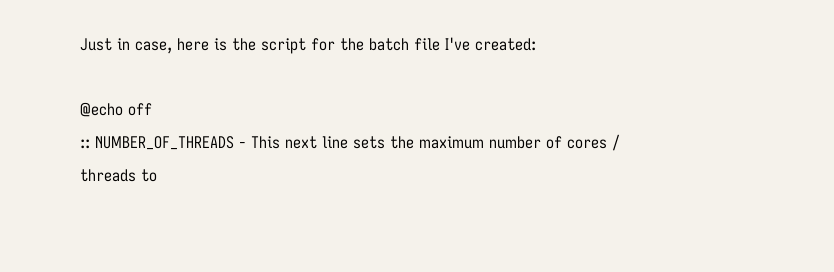Just in case, here is the script for the batch file I've created:

@echo off
:: NUMBER_OF_THREADS - This next line sets the maximum number of cores / threads to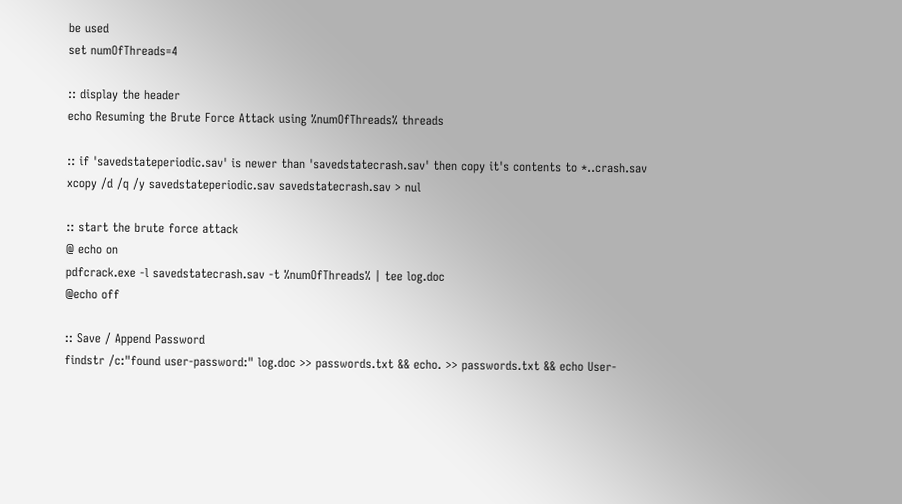be used
set numOfThreads=4

:: display the header
echo Resuming the Brute Force Attack using %numOfThreads% threads

:: if 'savedstateperiodic.sav' is newer than 'savedstatecrash.sav' then copy it's contents to *..crash.sav
xcopy /d /q /y savedstateperiodic.sav savedstatecrash.sav > nul

:: start the brute force attack
@ echo on
pdfcrack.exe -l savedstatecrash.sav -t %numOfThreads% | tee log.doc
@echo off

:: Save / Append Password
findstr /c:"found user-password:" log.doc >> passwords.txt && echo. >> passwords.txt && echo User-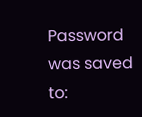Password was saved to: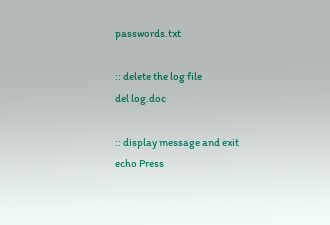passwords.txt

:: delete the log file
del log.doc

:: display message and exit
echo Press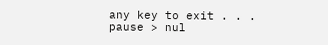any key to exit . . .
pause > nul